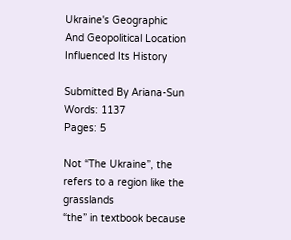Ukraine's Geographic And Geopolitical Location Influenced Its History

Submitted By Ariana-Sun
Words: 1137
Pages: 5

Not “The Ukraine”, the refers to a region like the grasslands
“the” in textbook because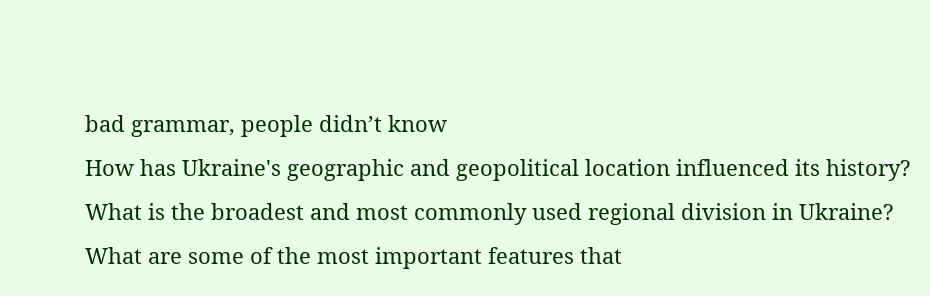bad grammar, people didn’t know
How has Ukraine's geographic and geopolitical location influenced its history?
What is the broadest and most commonly used regional division in Ukraine?
What are some of the most important features that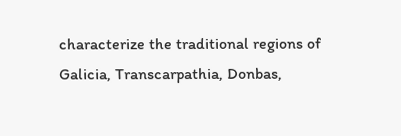characterize the traditional regions of Galicia, Transcarpathia, Donbas,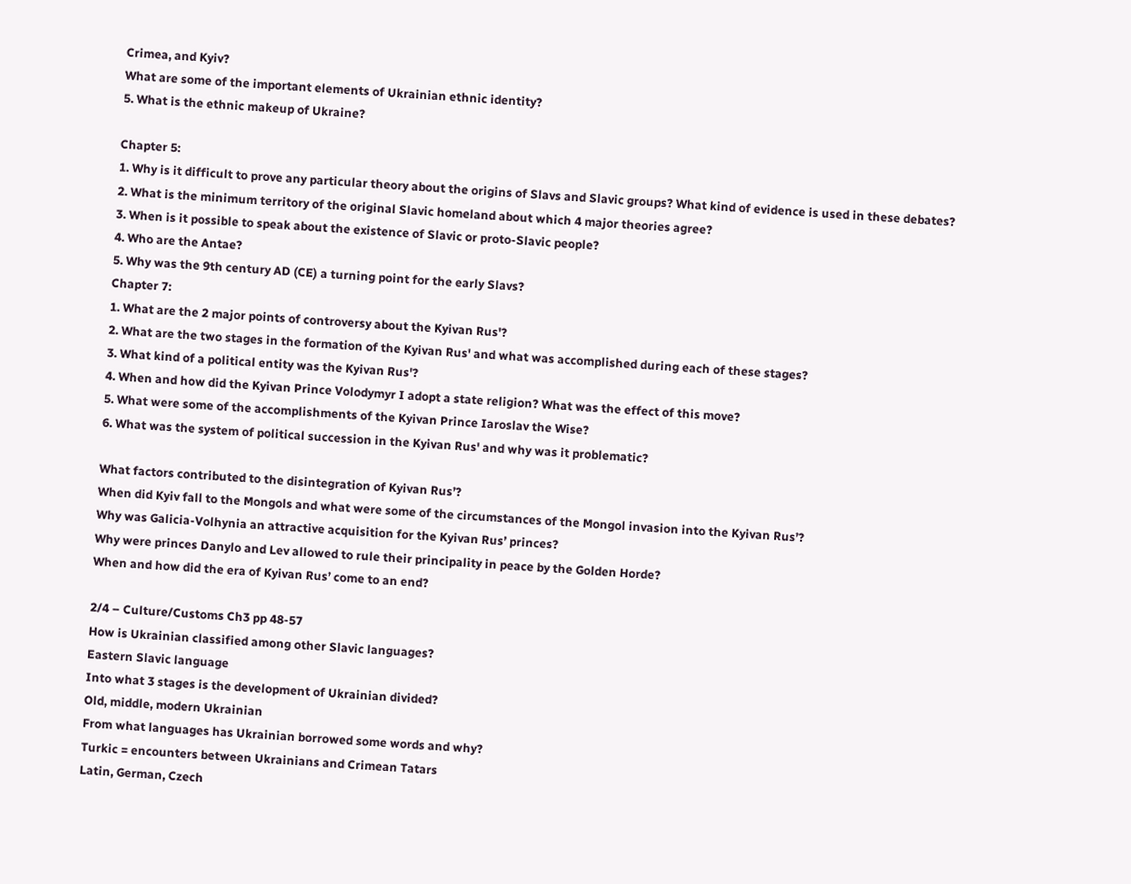Crimea, and Kyiv?
What are some of the important elements of Ukrainian ethnic identity?
5. What is the ethnic makeup of Ukraine?

Chapter 5:
1. Why is it difficult to prove any particular theory about the origins of Slavs and Slavic groups? What kind of evidence is used in these debates?
2. What is the minimum territory of the original Slavic homeland about which 4 major theories agree?
3. When is it possible to speak about the existence of Slavic or proto-Slavic people?
4. Who are the Antae?
5. Why was the 9th century AD (CE) a turning point for the early Slavs?
Chapter 7:
1. What are the 2 major points of controversy about the Kyivan Rus'?
2. What are the two stages in the formation of the Kyivan Rus' and what was accomplished during each of these stages?
3. What kind of a political entity was the Kyivan Rus'?
4. When and how did the Kyivan Prince Volodymyr I adopt a state religion? What was the effect of this move?
5. What were some of the accomplishments of the Kyivan Prince Iaroslav the Wise?
6. What was the system of political succession in the Kyivan Rus' and why was it problematic?

What factors contributed to the disintegration of Kyivan Rus’?
When did Kyiv fall to the Mongols and what were some of the circumstances of the Mongol invasion into the Kyivan Rus’?
Why was Galicia-Volhynia an attractive acquisition for the Kyivan Rus’ princes?
Why were princes Danylo and Lev allowed to rule their principality in peace by the Golden Horde?
When and how did the era of Kyivan Rus’ come to an end?

2/4 – Culture/Customs Ch3 pp 48-57
How is Ukrainian classified among other Slavic languages?
Eastern Slavic language
Into what 3 stages is the development of Ukrainian divided?
Old, middle, modern Ukrainian
From what languages has Ukrainian borrowed some words and why?
Turkic = encounters between Ukrainians and Crimean Tatars
Latin, German, Czech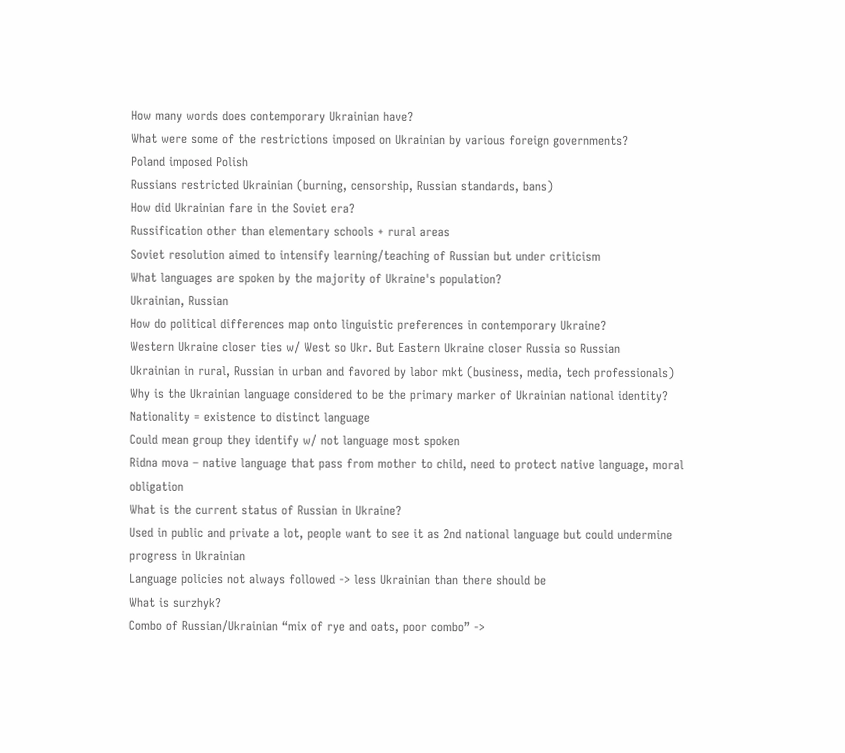How many words does contemporary Ukrainian have?
What were some of the restrictions imposed on Ukrainian by various foreign governments?
Poland imposed Polish
Russians restricted Ukrainian (burning, censorship, Russian standards, bans)
How did Ukrainian fare in the Soviet era?
Russification other than elementary schools + rural areas
Soviet resolution aimed to intensify learning/teaching of Russian but under criticism
What languages are spoken by the majority of Ukraine's population?
Ukrainian, Russian
How do political differences map onto linguistic preferences in contemporary Ukraine?
Western Ukraine closer ties w/ West so Ukr. But Eastern Ukraine closer Russia so Russian
Ukrainian in rural, Russian in urban and favored by labor mkt (business, media, tech professionals)
Why is the Ukrainian language considered to be the primary marker of Ukrainian national identity?
Nationality = existence to distinct language
Could mean group they identify w/ not language most spoken
Ridna mova – native language that pass from mother to child, need to protect native language, moral obligation
What is the current status of Russian in Ukraine?
Used in public and private a lot, people want to see it as 2nd national language but could undermine progress in Ukrainian
Language policies not always followed -> less Ukrainian than there should be
What is surzhyk?
Combo of Russian/Ukrainian “mix of rye and oats, poor combo” ->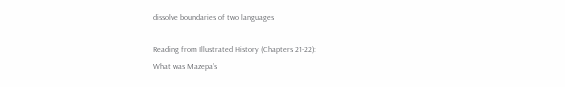dissolve boundaries of two languages

Reading from Illustrated History (Chapters 21-22):
What was Mazepa’s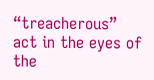“treacherous” act in the eyes of the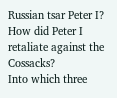Russian tsar Peter I?
How did Peter I retaliate against the Cossacks?
Into which three